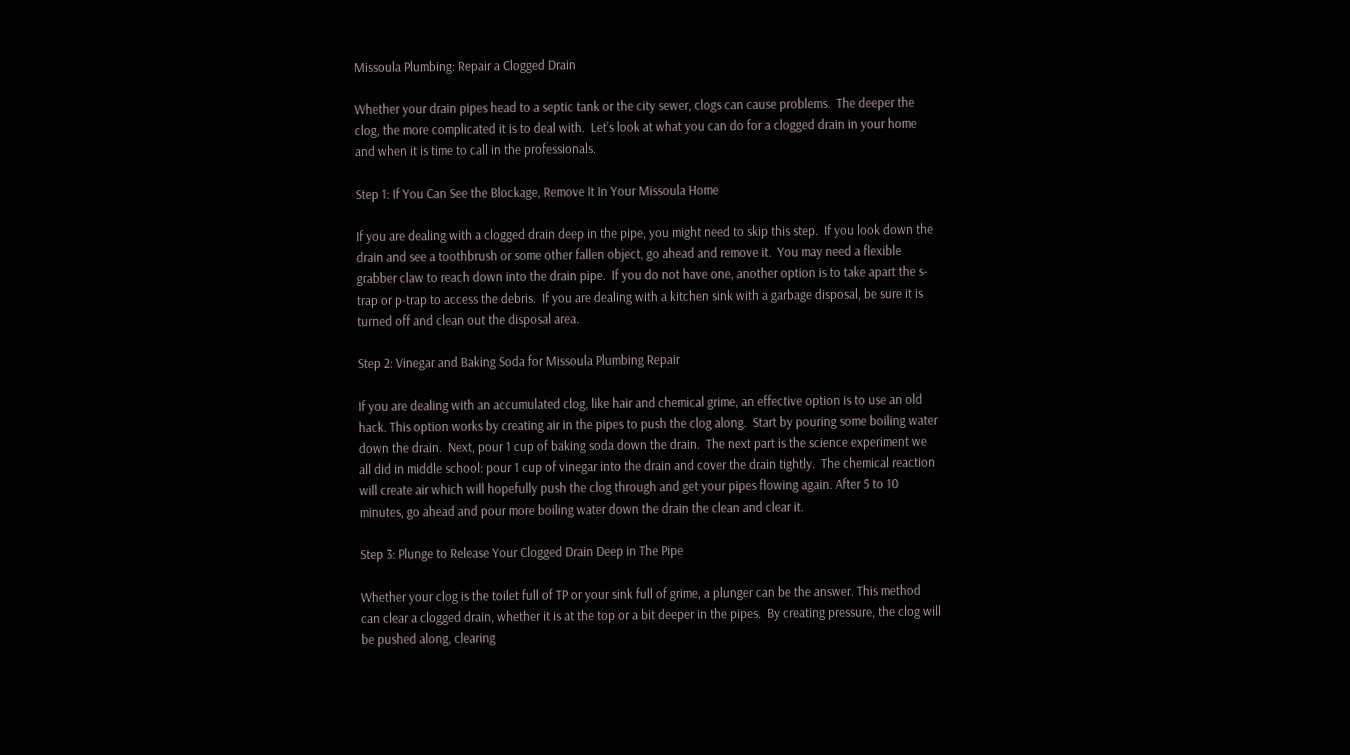Missoula Plumbing: Repair a Clogged Drain

Whether your drain pipes head to a septic tank or the city sewer, clogs can cause problems.  The deeper the clog, the more complicated it is to deal with.  Let’s look at what you can do for a clogged drain in your home and when it is time to call in the professionals.

Step 1: If You Can See the Blockage, Remove It In Your Missoula Home

If you are dealing with a clogged drain deep in the pipe, you might need to skip this step.  If you look down the drain and see a toothbrush or some other fallen object, go ahead and remove it.  You may need a flexible grabber claw to reach down into the drain pipe.  If you do not have one, another option is to take apart the s-trap or p-trap to access the debris.  If you are dealing with a kitchen sink with a garbage disposal, be sure it is turned off and clean out the disposal area.

Step 2: Vinegar and Baking Soda for Missoula Plumbing Repair

If you are dealing with an accumulated clog, like hair and chemical grime, an effective option is to use an old hack. This option works by creating air in the pipes to push the clog along.  Start by pouring some boiling water down the drain.  Next, pour 1 cup of baking soda down the drain.  The next part is the science experiment we all did in middle school: pour 1 cup of vinegar into the drain and cover the drain tightly.  The chemical reaction will create air which will hopefully push the clog through and get your pipes flowing again. After 5 to 10 minutes, go ahead and pour more boiling water down the drain the clean and clear it.

Step 3: Plunge to Release Your Clogged Drain Deep in The Pipe

Whether your clog is the toilet full of TP or your sink full of grime, a plunger can be the answer. This method can clear a clogged drain, whether it is at the top or a bit deeper in the pipes.  By creating pressure, the clog will be pushed along, clearing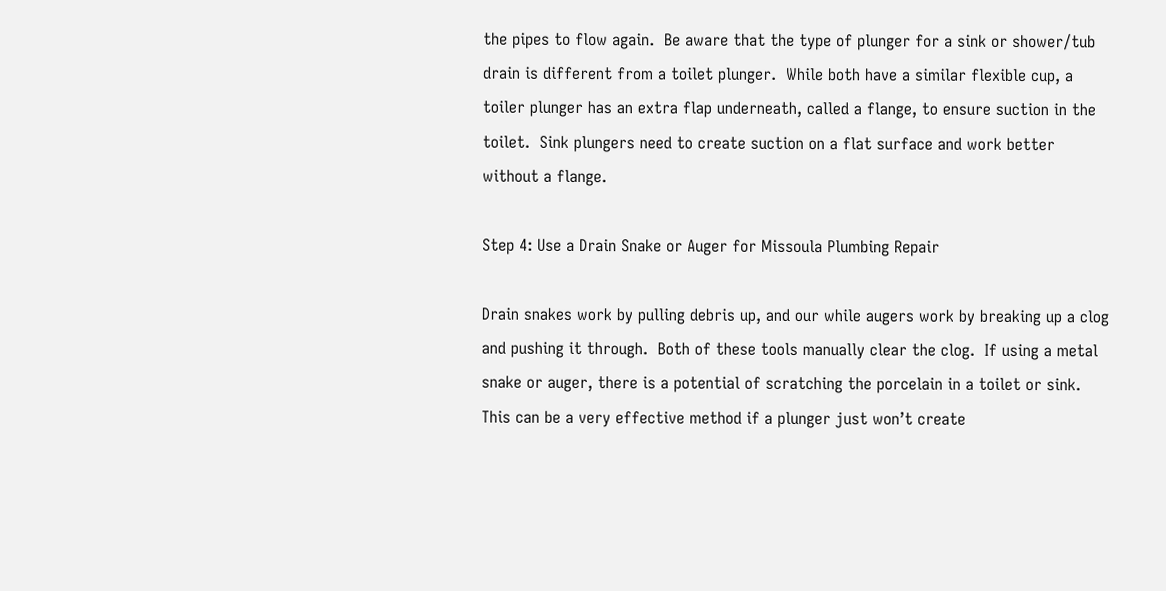the pipes to flow again.  Be aware that the type of plunger for a sink or shower/tub drain is different from a toilet plunger.  While both have a similar flexible cup, a toiler plunger has an extra flap underneath, called a flange, to ensure suction in the toilet.  Sink plungers need to create suction on a flat surface and work better without a flange.

Step 4: Use a Drain Snake or Auger for Missoula Plumbing Repair

Drain snakes work by pulling debris up, and our while augers work by breaking up a clog and pushing it through.  Both of these tools manually clear the clog.  If using a metal snake or auger, there is a potential of scratching the porcelain in a toilet or sink.  This can be a very effective method if a plunger just won’t create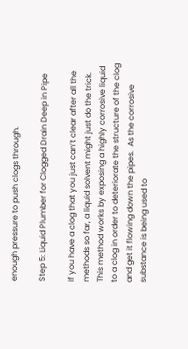enough pressure to push clogs through.

Step 5: Liquid Plumber for Clogged Drain Deep in Pipe

If you have a clog that you just can’t clear after all the methods so far, a liquid solvent might just do the trick.  This method works by exposing a highly corrosive liquid to a clog in order to deteriorate the structure of the clog and get it flowing down the pipes.  As the corrosive substance is being used to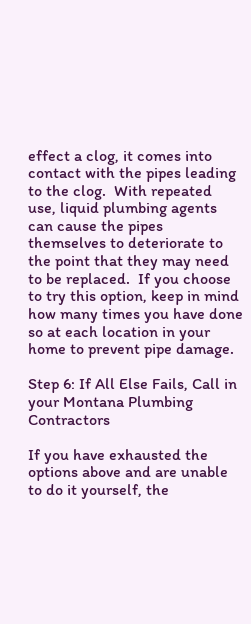effect a clog, it comes into contact with the pipes leading to the clog.  With repeated use, liquid plumbing agents can cause the pipes themselves to deteriorate to the point that they may need to be replaced.  If you choose to try this option, keep in mind how many times you have done so at each location in your home to prevent pipe damage.

Step 6: If All Else Fails, Call in your Montana Plumbing Contractors

If you have exhausted the options above and are unable to do it yourself, the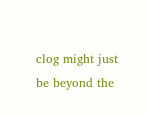clog might just be beyond the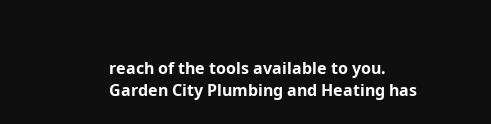reach of the tools available to you.  Garden City Plumbing and Heating has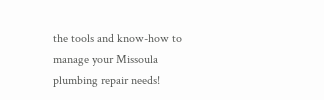the tools and know-how to manage your Missoula plumbing repair needs!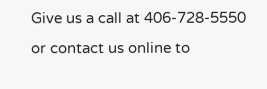Give us a call at 406-728-5550 or contact us online to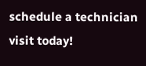schedule a technician visit today!